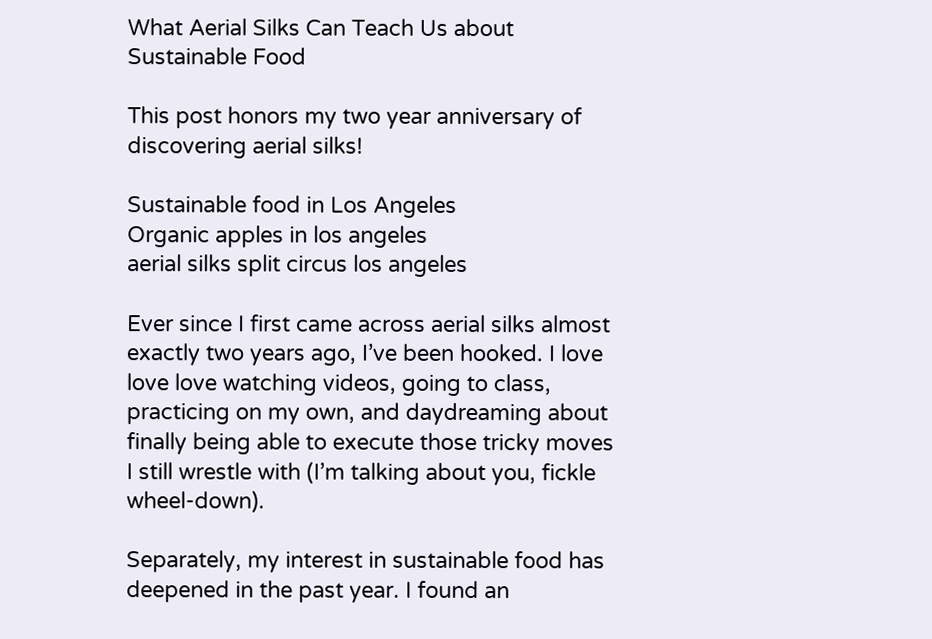What Aerial Silks Can Teach Us about Sustainable Food

This post honors my two year anniversary of discovering aerial silks!

Sustainable food in Los Angeles
Organic apples in los angeles
aerial silks split circus los angeles

Ever since I first came across aerial silks almost exactly two years ago, I’ve been hooked. I love love love watching videos, going to class, practicing on my own, and daydreaming about finally being able to execute those tricky moves I still wrestle with (I’m talking about you, fickle wheel-down).

Separately, my interest in sustainable food has deepened in the past year. I found an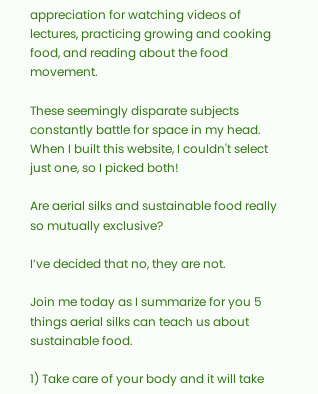appreciation for watching videos of lectures, practicing growing and cooking food, and reading about the food movement.

These seemingly disparate subjects constantly battle for space in my head. When I built this website, I couldn't select just one, so I picked both!

Are aerial silks and sustainable food really so mutually exclusive?

I’ve decided that no, they are not.

Join me today as I summarize for you 5 things aerial silks can teach us about sustainable food.

1) Take care of your body and it will take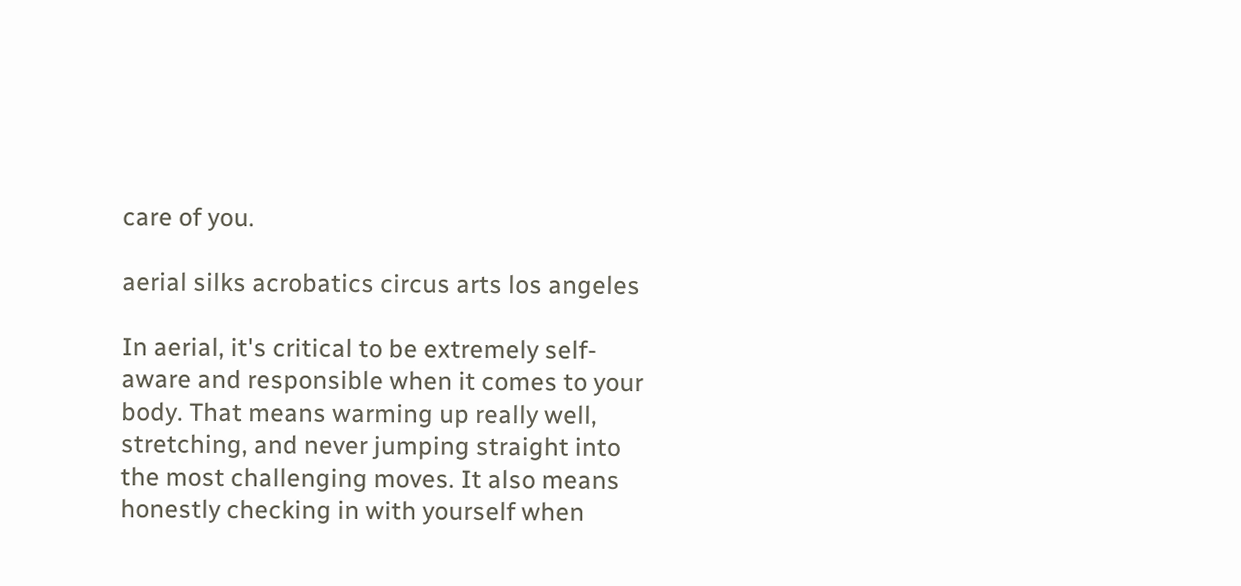care of you.

aerial silks acrobatics circus arts los angeles

In aerial, it's critical to be extremely self-aware and responsible when it comes to your body. That means warming up really well, stretching, and never jumping straight into the most challenging moves. It also means honestly checking in with yourself when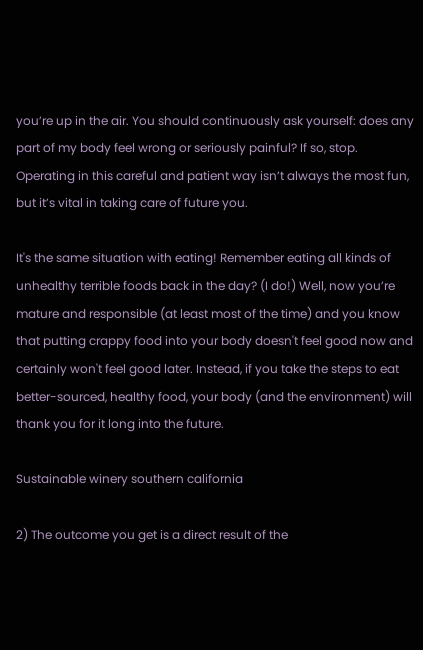you’re up in the air. You should continuously ask yourself: does any part of my body feel wrong or seriously painful? If so, stop. Operating in this careful and patient way isn’t always the most fun, but it’s vital in taking care of future you.

It's the same situation with eating! Remember eating all kinds of unhealthy terrible foods back in the day? (I do!) Well, now you’re mature and responsible (at least most of the time) and you know that putting crappy food into your body doesn't feel good now and certainly won't feel good later. Instead, if you take the steps to eat better-sourced, healthy food, your body (and the environment) will thank you for it long into the future.

Sustainable winery southern california

2) The outcome you get is a direct result of the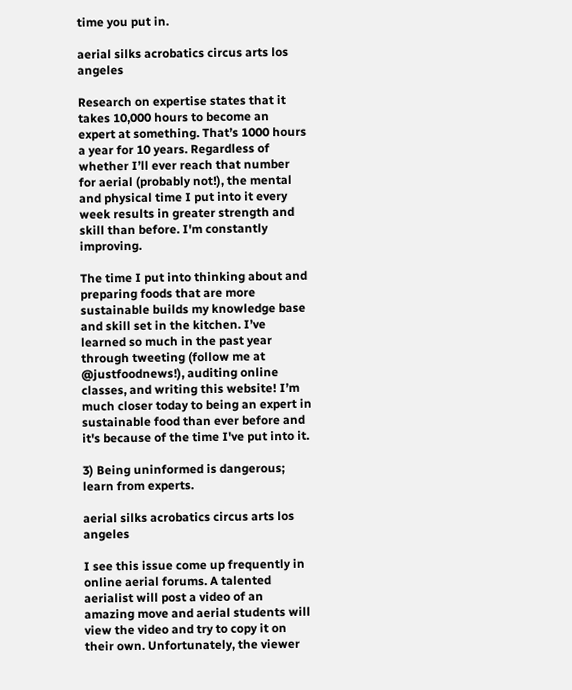time you put in.

aerial silks acrobatics circus arts los angeles

Research on expertise states that it takes 10,000 hours to become an expert at something. That’s 1000 hours a year for 10 years. Regardless of whether I’ll ever reach that number for aerial (probably not!), the mental and physical time I put into it every week results in greater strength and skill than before. I'm constantly improving.

The time I put into thinking about and preparing foods that are more sustainable builds my knowledge base and skill set in the kitchen. I’ve learned so much in the past year through tweeting (follow me at @justfoodnews!), auditing online classes, and writing this website! I’m much closer today to being an expert in sustainable food than ever before and it's because of the time I've put into it.

3) Being uninformed is dangerous; learn from experts.

aerial silks acrobatics circus arts los angeles

I see this issue come up frequently in online aerial forums. A talented aerialist will post a video of an amazing move and aerial students will view the video and try to copy it on their own. Unfortunately, the viewer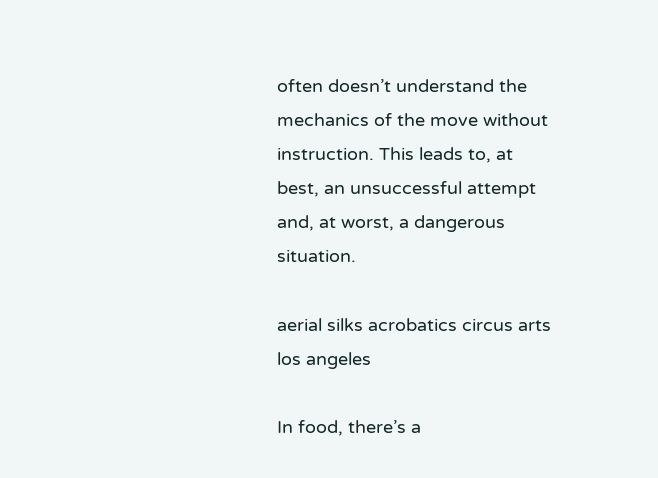often doesn’t understand the mechanics of the move without instruction. This leads to, at best, an unsuccessful attempt and, at worst, a dangerous situation.

aerial silks acrobatics circus arts los angeles

In food, there’s a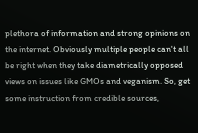plethora of information and strong opinions on the internet. Obviously multiple people can't all be right when they take diametrically opposed views on issues like GMOs and veganism. So, get some instruction from credible sources,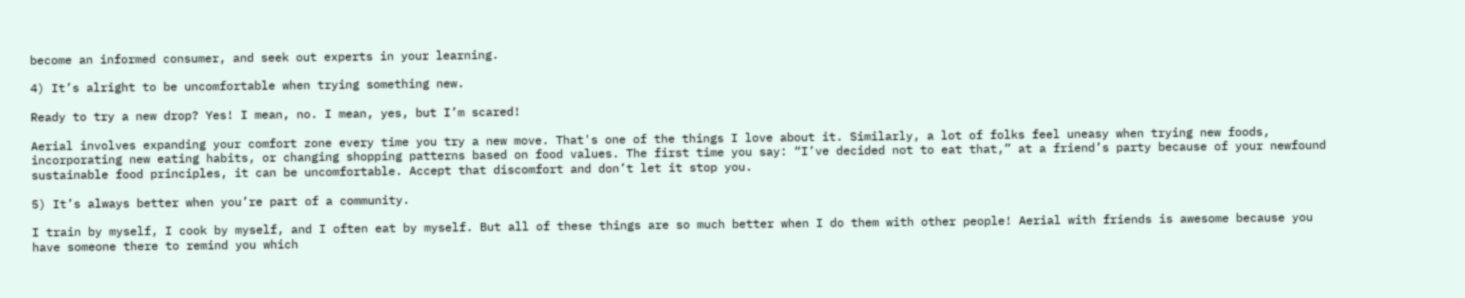become an informed consumer, and seek out experts in your learning.

4) It’s alright to be uncomfortable when trying something new.

Ready to try a new drop? Yes! I mean, no. I mean, yes, but I’m scared!

Aerial involves expanding your comfort zone every time you try a new move. That's one of the things I love about it. Similarly, a lot of folks feel uneasy when trying new foods, incorporating new eating habits, or changing shopping patterns based on food values. The first time you say: “I’ve decided not to eat that,” at a friend’s party because of your newfound sustainable food principles, it can be uncomfortable. Accept that discomfort and don’t let it stop you.

5) It’s always better when you’re part of a community.

I train by myself, I cook by myself, and I often eat by myself. But all of these things are so much better when I do them with other people! Aerial with friends is awesome because you have someone there to remind you which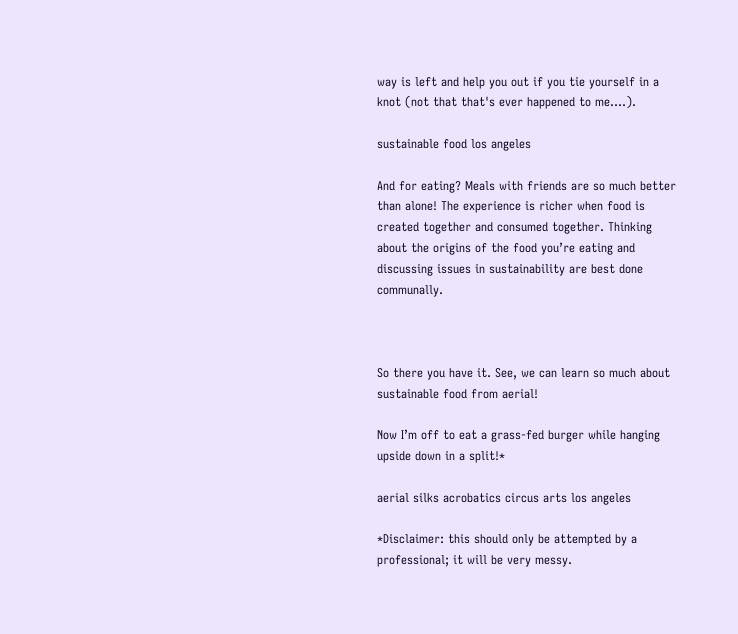way is left and help you out if you tie yourself in a knot (not that that's ever happened to me.…).

sustainable food los angeles

And for eating? Meals with friends are so much better than alone! The experience is richer when food is created together and consumed together. Thinking about the origins of the food you’re eating and discussing issues in sustainability are best done communally.



So there you have it. See, we can learn so much about sustainable food from aerial!

Now I’m off to eat a grass-fed burger while hanging upside down in a split!*

aerial silks acrobatics circus arts los angeles

*Disclaimer: this should only be attempted by a professional; it will be very messy.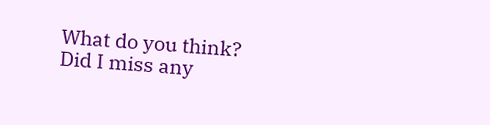What do you think? Did I miss any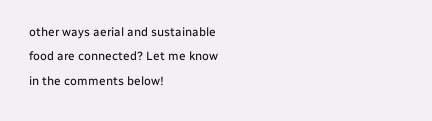other ways aerial and sustainable food are connected? Let me know in the comments below!